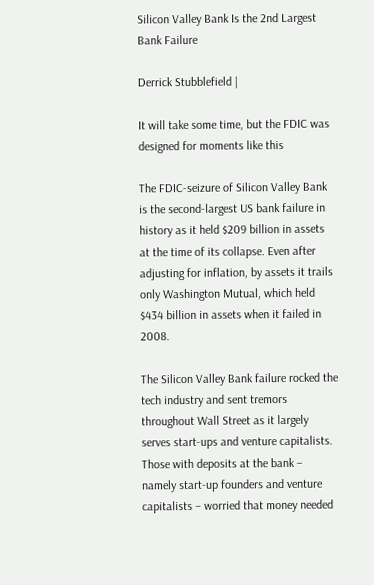Silicon Valley Bank Is the 2nd Largest Bank Failure

Derrick Stubblefield |

It will take some time, but the FDIC was designed for moments like this

The FDIC-seizure of Silicon Valley Bank is the second-largest US bank failure in history as it held $209 billion in assets at the time of its collapse. Even after adjusting for inflation, by assets it trails only Washington Mutual, which held $434 billion in assets when it failed in 2008.

The Silicon Valley Bank failure rocked the tech industry and sent tremors throughout Wall Street as it largely serves start-ups and venture capitalists. Those with deposits at the bank – namely start-up founders and venture capitalists – worried that money needed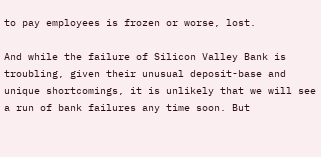to pay employees is frozen or worse, lost.

And while the failure of Silicon Valley Bank is troubling, given their unusual deposit-base and unique shortcomings, it is unlikely that we will see a run of bank failures any time soon. But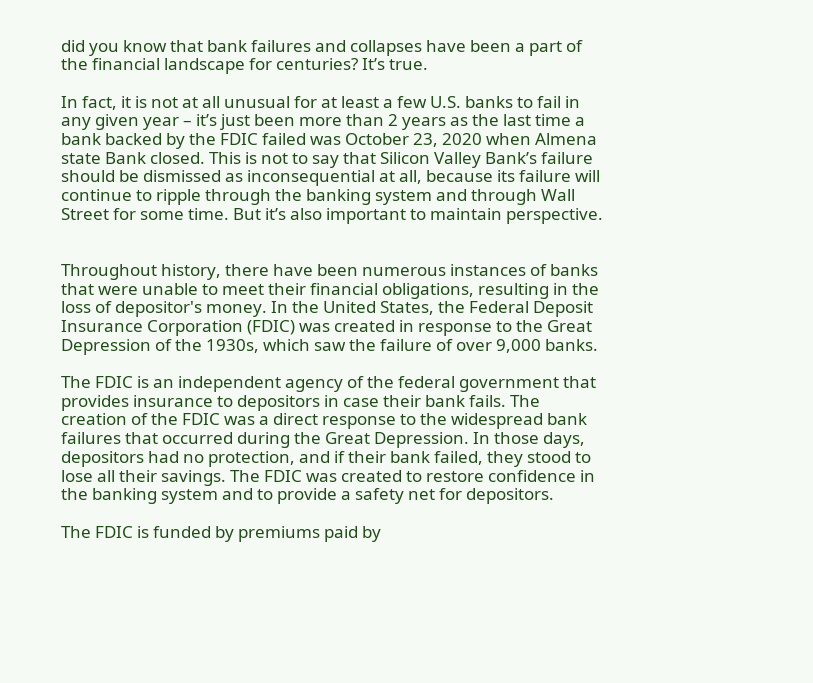did you know that bank failures and collapses have been a part of the financial landscape for centuries? It’s true.

In fact, it is not at all unusual for at least a few U.S. banks to fail in any given year – it’s just been more than 2 years as the last time a bank backed by the FDIC failed was October 23, 2020 when Almena state Bank closed. This is not to say that Silicon Valley Bank’s failure should be dismissed as inconsequential at all, because its failure will continue to ripple through the banking system and through Wall Street for some time. But it’s also important to maintain perspective.


Throughout history, there have been numerous instances of banks that were unable to meet their financial obligations, resulting in the loss of depositor's money. In the United States, the Federal Deposit Insurance Corporation (FDIC) was created in response to the Great Depression of the 1930s, which saw the failure of over 9,000 banks.

The FDIC is an independent agency of the federal government that provides insurance to depositors in case their bank fails. The creation of the FDIC was a direct response to the widespread bank failures that occurred during the Great Depression. In those days, depositors had no protection, and if their bank failed, they stood to lose all their savings. The FDIC was created to restore confidence in the banking system and to provide a safety net for depositors.

The FDIC is funded by premiums paid by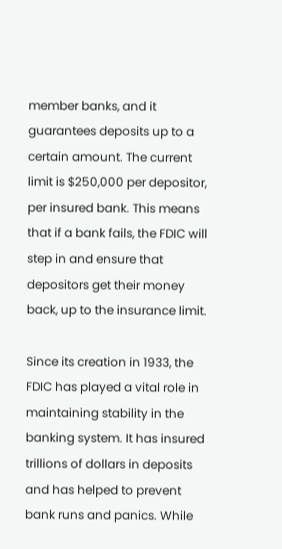member banks, and it guarantees deposits up to a certain amount. The current limit is $250,000 per depositor, per insured bank. This means that if a bank fails, the FDIC will step in and ensure that depositors get their money back, up to the insurance limit.

Since its creation in 1933, the FDIC has played a vital role in maintaining stability in the banking system. It has insured trillions of dollars in deposits and has helped to prevent bank runs and panics. While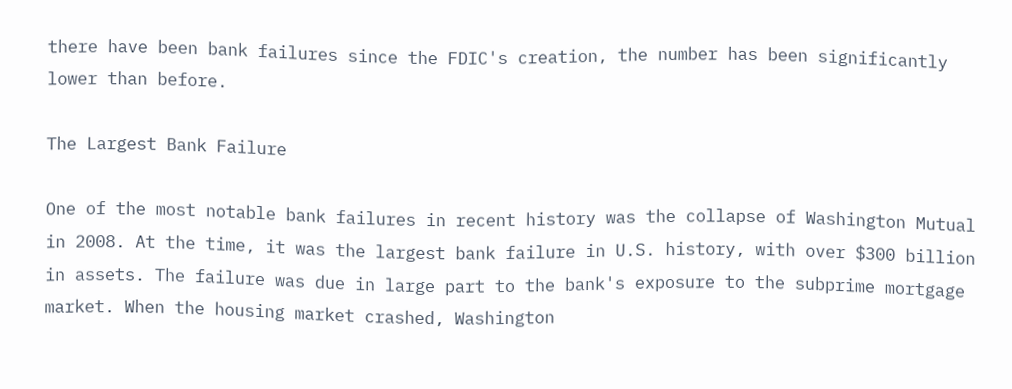there have been bank failures since the FDIC's creation, the number has been significantly lower than before.

The Largest Bank Failure

One of the most notable bank failures in recent history was the collapse of Washington Mutual in 2008. At the time, it was the largest bank failure in U.S. history, with over $300 billion in assets. The failure was due in large part to the bank's exposure to the subprime mortgage market. When the housing market crashed, Washington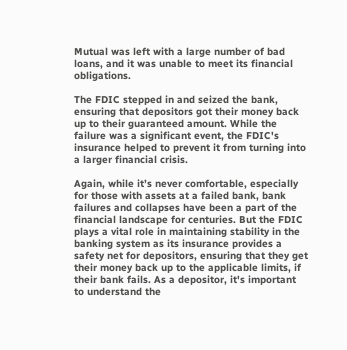Mutual was left with a large number of bad loans, and it was unable to meet its financial obligations.

The FDIC stepped in and seized the bank, ensuring that depositors got their money back up to their guaranteed amount. While the failure was a significant event, the FDIC's insurance helped to prevent it from turning into a larger financial crisis.

Again, while it’s never comfortable, especially for those with assets at a failed bank, bank failures and collapses have been a part of the financial landscape for centuries. But the FDIC plays a vital role in maintaining stability in the banking system as its insurance provides a safety net for depositors, ensuring that they get their money back up to the applicable limits, if their bank fails. As a depositor, it's important to understand the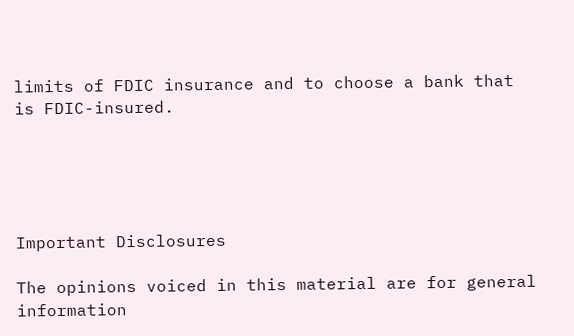limits of FDIC insurance and to choose a bank that is FDIC-insured.





Important Disclosures

The opinions voiced in this material are for general information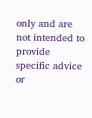only and are not intended to provide specific advice or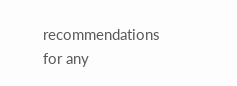recommendations for any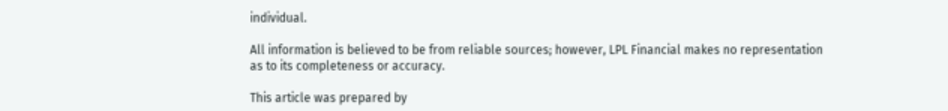individual.

All information is believed to be from reliable sources; however, LPL Financial makes no representation as to its completeness or accuracy.

This article was prepared by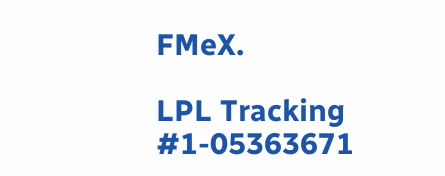FMeX.

LPL Tracking #1-05363671